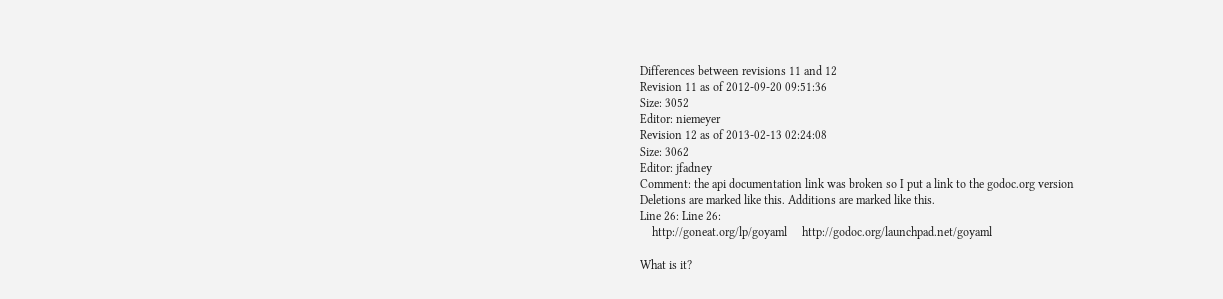Differences between revisions 11 and 12
Revision 11 as of 2012-09-20 09:51:36
Size: 3052
Editor: niemeyer
Revision 12 as of 2013-02-13 02:24:08
Size: 3062
Editor: jfadney
Comment: the api documentation link was broken so I put a link to the godoc.org version
Deletions are marked like this. Additions are marked like this.
Line 26: Line 26:
    http://goneat.org/lp/goyaml     http://godoc.org/launchpad.net/goyaml

What is it?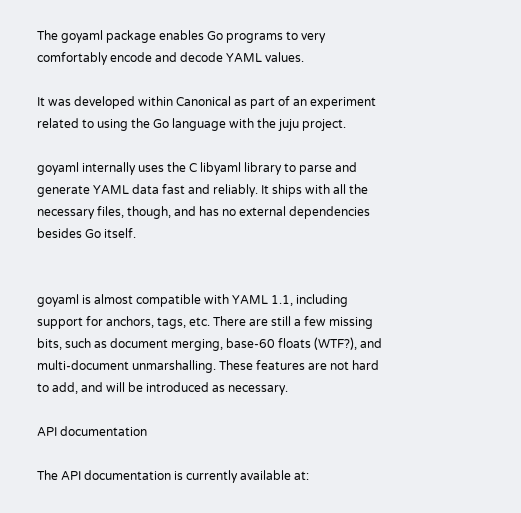The goyaml package enables Go programs to very comfortably encode and decode YAML values.

It was developed within Canonical as part of an experiment related to using the Go language with the juju project.

goyaml internally uses the C libyaml library to parse and generate YAML data fast and reliably. It ships with all the necessary files, though, and has no external dependencies besides Go itself.


goyaml is almost compatible with YAML 1.1, including support for anchors, tags, etc. There are still a few missing bits, such as document merging, base-60 floats (WTF?), and multi-document unmarshalling. These features are not hard to add, and will be introduced as necessary.

API documentation

The API documentation is currently available at: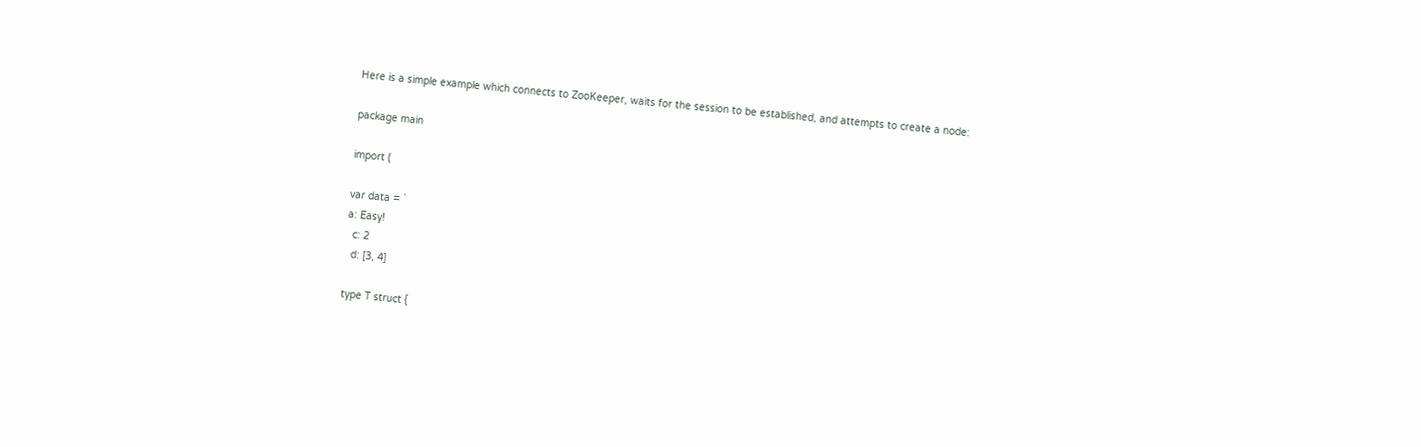Here is a simple example which connects to ZooKeeper, waits for the session to be established, and attempts to create a node:

package main

import (

var data = `
a: Easy!
  c: 2
  d: [3, 4]

type T struct {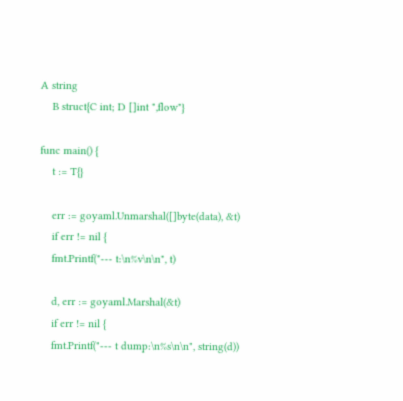A string
    B struct{C int; D []int ",flow"}

func main() {
    t := T{}

    err := goyaml.Unmarshal([]byte(data), &t)
    if err != nil {
    fmt.Printf("--- t:\n%v\n\n", t)

    d, err := goyaml.Marshal(&t)
    if err != nil {
    fmt.Printf("--- t dump:\n%s\n\n", string(d))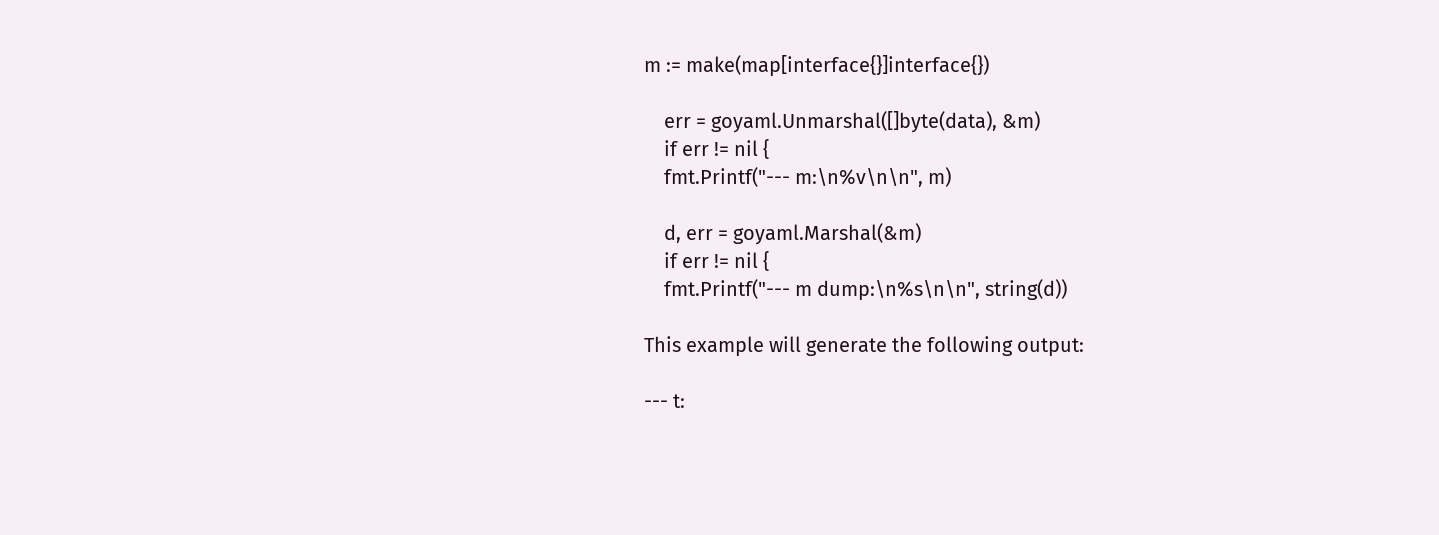m := make(map[interface{}]interface{})

    err = goyaml.Unmarshal([]byte(data), &m)
    if err != nil {
    fmt.Printf("--- m:\n%v\n\n", m)

    d, err = goyaml.Marshal(&m)
    if err != nil {
    fmt.Printf("--- m dump:\n%s\n\n", string(d))

This example will generate the following output:

--- t: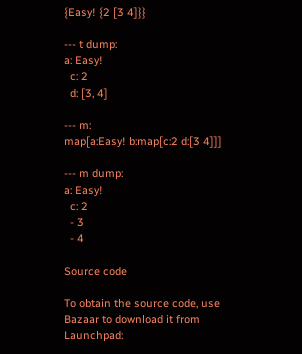{Easy! {2 [3 4]}}

--- t dump:
a: Easy!
  c: 2
  d: [3, 4]

--- m:
map[a:Easy! b:map[c:2 d:[3 4]]]

--- m dump:
a: Easy!
  c: 2
  - 3
  - 4

Source code

To obtain the source code, use Bazaar to download it from Launchpad: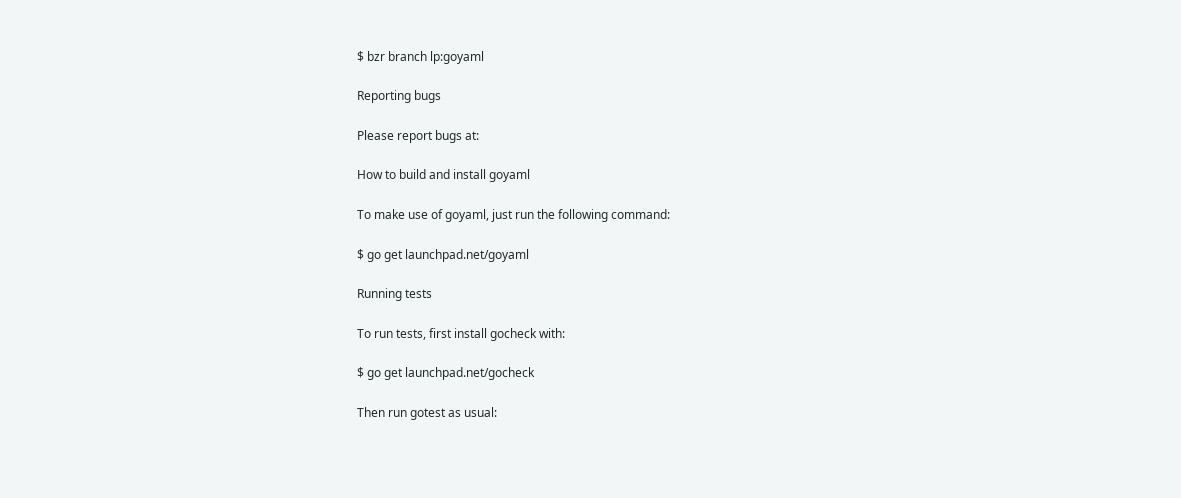$ bzr branch lp:goyaml

Reporting bugs

Please report bugs at:

How to build and install goyaml

To make use of goyaml, just run the following command:

$ go get launchpad.net/goyaml

Running tests

To run tests, first install gocheck with:

$ go get launchpad.net/gocheck

Then run gotest as usual: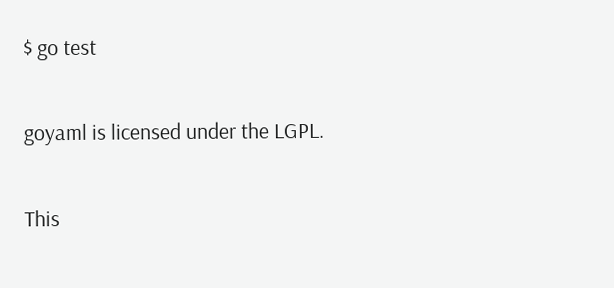$ go test


goyaml is licensed under the LGPL.


This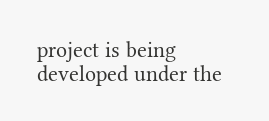project is being developed under the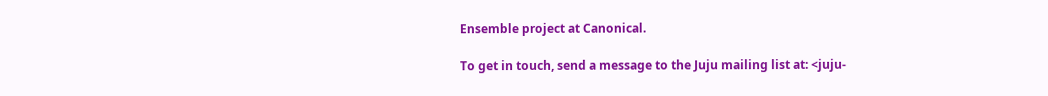Ensemble project at Canonical.

To get in touch, send a message to the Juju mailing list at: <juju-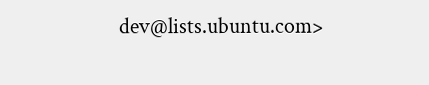dev@lists.ubuntu.com>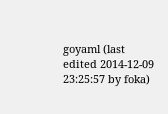goyaml (last edited 2014-12-09 23:25:57 by foka)